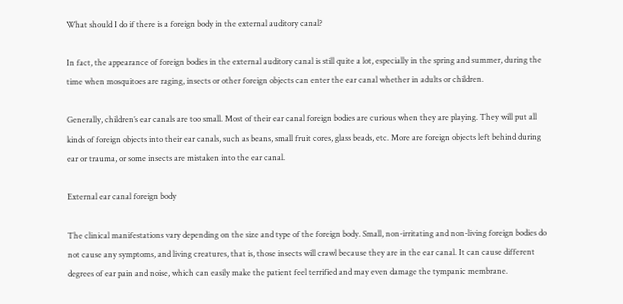What should I do if there is a foreign body in the external auditory canal?

In fact, the appearance of foreign bodies in the external auditory canal is still quite a lot, especially in the spring and summer, during the time when mosquitoes are raging, insects or other foreign objects can enter the ear canal whether in adults or children.

Generally, children’s ear canals are too small. Most of their ear canal foreign bodies are curious when they are playing. They will put all kinds of foreign objects into their ear canals, such as beans, small fruit cores, glass beads, etc. More are foreign objects left behind during ear or trauma, or some insects are mistaken into the ear canal.

External ear canal foreign body

The clinical manifestations vary depending on the size and type of the foreign body. Small, non-irritating and non-living foreign bodies do not cause any symptoms, and living creatures, that is, those insects will crawl because they are in the ear canal. It can cause different degrees of ear pain and noise, which can easily make the patient feel terrified and may even damage the tympanic membrane.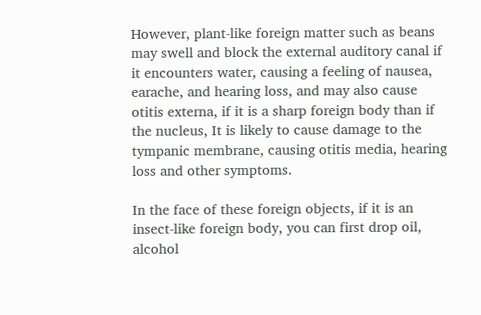However, plant-like foreign matter such as beans may swell and block the external auditory canal if it encounters water, causing a feeling of nausea, earache, and hearing loss, and may also cause otitis externa, if it is a sharp foreign body than if the nucleus, It is likely to cause damage to the tympanic membrane, causing otitis media, hearing loss and other symptoms.

In the face of these foreign objects, if it is an insect-like foreign body, you can first drop oil, alcohol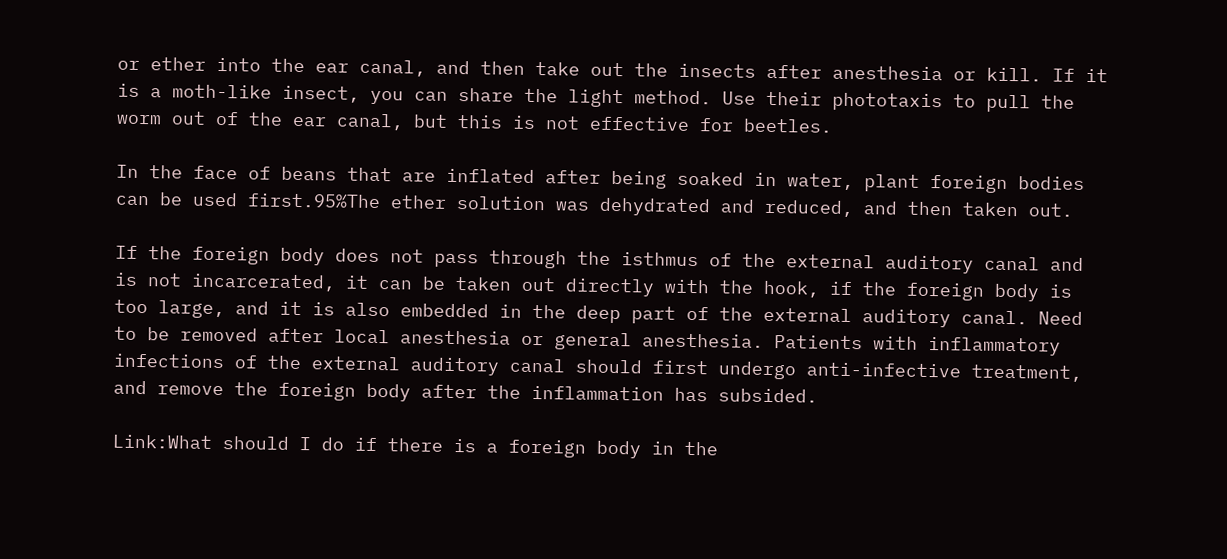or ether into the ear canal, and then take out the insects after anesthesia or kill. If it is a moth-like insect, you can share the light method. Use their phototaxis to pull the worm out of the ear canal, but this is not effective for beetles.

In the face of beans that are inflated after being soaked in water, plant foreign bodies can be used first.95%The ether solution was dehydrated and reduced, and then taken out.

If the foreign body does not pass through the isthmus of the external auditory canal and is not incarcerated, it can be taken out directly with the hook, if the foreign body is too large, and it is also embedded in the deep part of the external auditory canal. Need to be removed after local anesthesia or general anesthesia. Patients with inflammatory infections of the external auditory canal should first undergo anti-infective treatment, and remove the foreign body after the inflammation has subsided.

Link:What should I do if there is a foreign body in the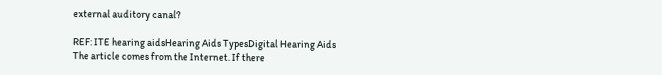external auditory canal?

REF: ITE hearing aidsHearing Aids TypesDigital Hearing Aids
The article comes from the Internet. If there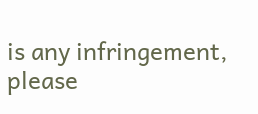is any infringement, please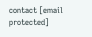contact [email protected]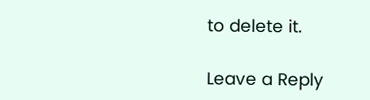to delete it.

Leave a Reply